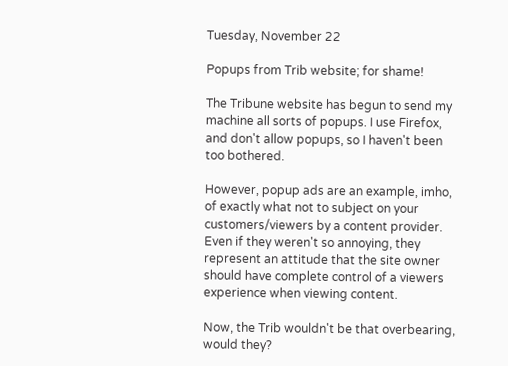Tuesday, November 22

Popups from Trib website; for shame!

The Tribune website has begun to send my machine all sorts of popups. I use Firefox, and don't allow popups, so I haven't been too bothered.

However, popup ads are an example, imho, of exactly what not to subject on your customers/viewers by a content provider. Even if they weren't so annoying, they represent an attitude that the site owner should have complete control of a viewers experience when viewing content.

Now, the Trib wouldn't be that overbearing, would they?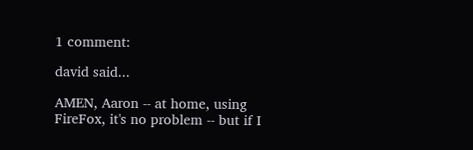1 comment:

david said...

AMEN, Aaron -- at home, using FireFox, it's no problem -- but if I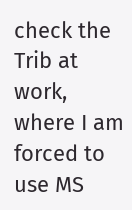check the Trib at work, where I am forced to use MS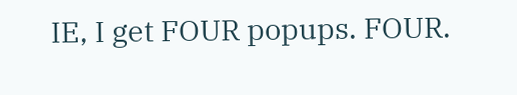IE, I get FOUR popups. FOUR.